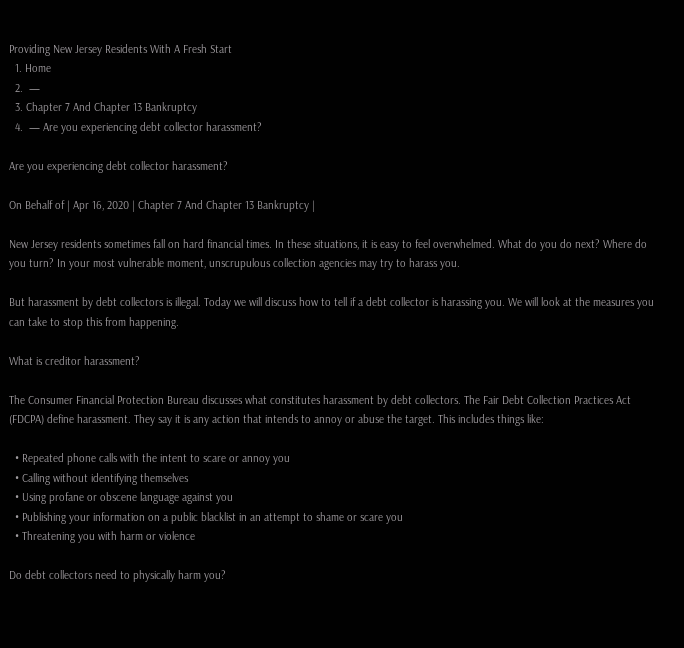Providing New Jersey Residents With A Fresh Start
  1. Home
  2.  —
  3. Chapter 7 And Chapter 13 Bankruptcy
  4.  — Are you experiencing debt collector harassment?

Are you experiencing debt collector harassment?

On Behalf of | Apr 16, 2020 | Chapter 7 And Chapter 13 Bankruptcy |

New Jersey residents sometimes fall on hard financial times. In these situations, it is easy to feel overwhelmed. What do you do next? Where do you turn? In your most vulnerable moment, unscrupulous collection agencies may try to harass you.

But harassment by debt collectors is illegal. Today we will discuss how to tell if a debt collector is harassing you. We will look at the measures you can take to stop this from happening.

What is creditor harassment?

The Consumer Financial Protection Bureau discusses what constitutes harassment by debt collectors. The Fair Debt Collection Practices Act (FDCPA) define harassment. They say it is any action that intends to annoy or abuse the target. This includes things like:

  • Repeated phone calls with the intent to scare or annoy you
  • Calling without identifying themselves
  • Using profane or obscene language against you
  • Publishing your information on a public blacklist in an attempt to shame or scare you
  • Threatening you with harm or violence

Do debt collectors need to physically harm you?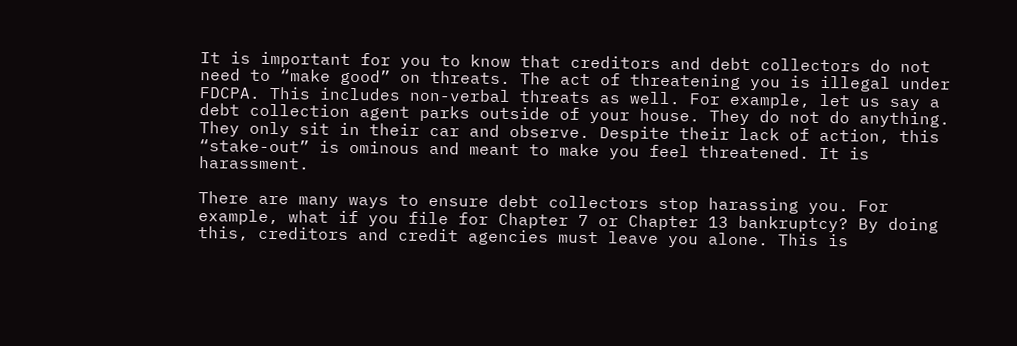It is important for you to know that creditors and debt collectors do not need to “make good” on threats. The act of threatening you is illegal under FDCPA. This includes non-verbal threats as well. For example, let us say a debt collection agent parks outside of your house. They do not do anything. They only sit in their car and observe. Despite their lack of action, this “stake-out” is ominous and meant to make you feel threatened. It is harassment.

There are many ways to ensure debt collectors stop harassing you. For example, what if you file for Chapter 7 or Chapter 13 bankruptcy? By doing this, creditors and credit agencies must leave you alone. This is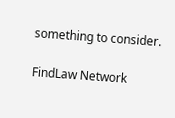something to consider.

FindLaw Network